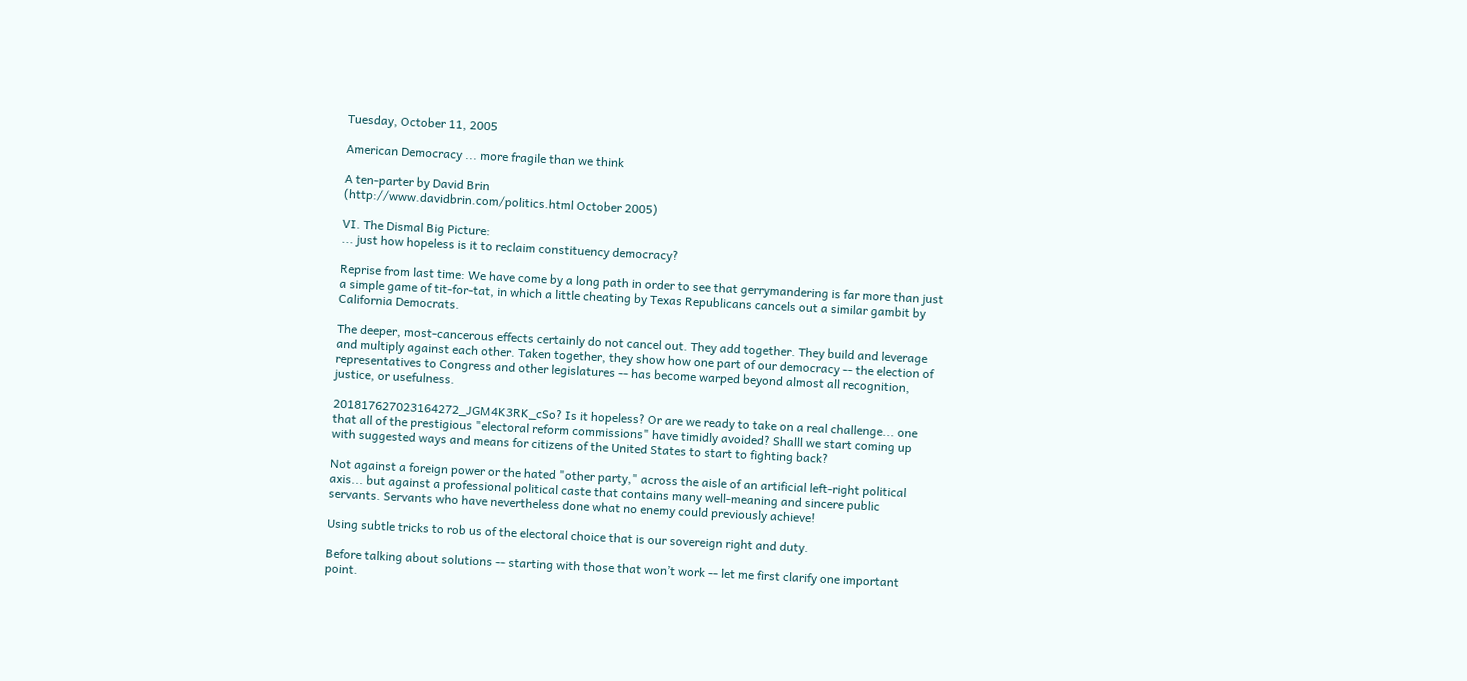Tuesday, October 11, 2005

American Democracy ... more fragile than we think

A ten-parter by David Brin
(http://www.davidbrin.com/politics.html October 2005)

VI. The Dismal Big Picture:
... just how hopeless is it to reclaim constituency democracy?

Reprise from last time: We have come by a long path in order to see that gerrymandering is far more than just a simple game of tit-for-tat, in which a little cheating by Texas Republicans cancels out a similar gambit by California Democrats.

The deeper, most-cancerous effects certainly do not cancel out. They add together. They build and leverage and multiply against each other. Taken together, they show how one part of our democracy -- the election of representatives to Congress and other legislatures -- has become warped beyond almost all recognition, justice, or usefulness.

201817627023164272_JGM4K3RK_cSo? Is it hopeless? Or are we ready to take on a real challenge... one that all of the prestigious "electoral reform commissions" have timidly avoided? Shalll we start coming up with suggested ways and means for citizens of the United States to start to fighting back?

Not against a foreign power or the hated "other party," across the aisle of an artificial left-right political axis... but against a professional political caste that contains many well-meaning and sincere public servants. Servants who have nevertheless done what no enemy could previously achieve!

Using subtle tricks to rob us of the electoral choice that is our sovereign right and duty.

Before talking about solutions -- starting with those that won’t work -- let me first clarify one important point.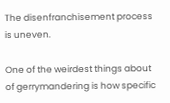The disenfranchisement process is uneven.

One of the weirdest things about of gerrymandering is how specific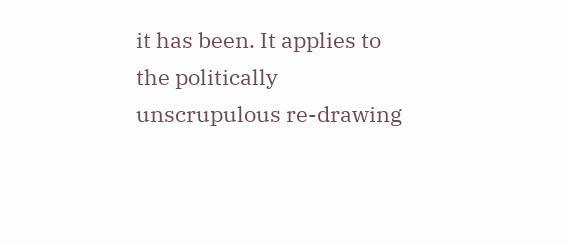it has been. It applies to the politically unscrupulous re-drawing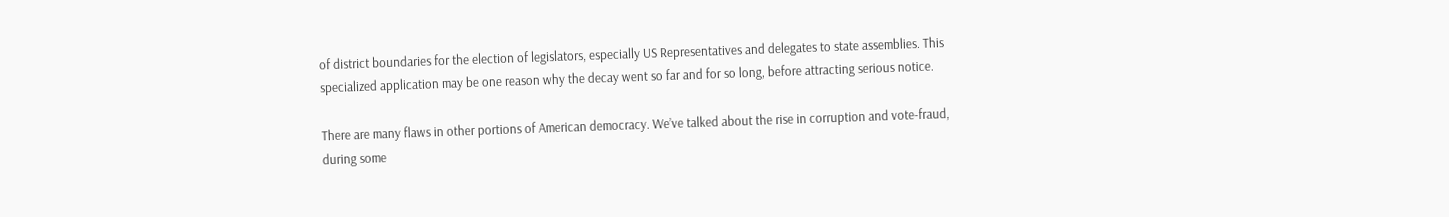of district boundaries for the election of legislators, especially US Representatives and delegates to state assemblies. This specialized application may be one reason why the decay went so far and for so long, before attracting serious notice.

There are many flaws in other portions of American democracy. We’ve talked about the rise in corruption and vote-fraud, during some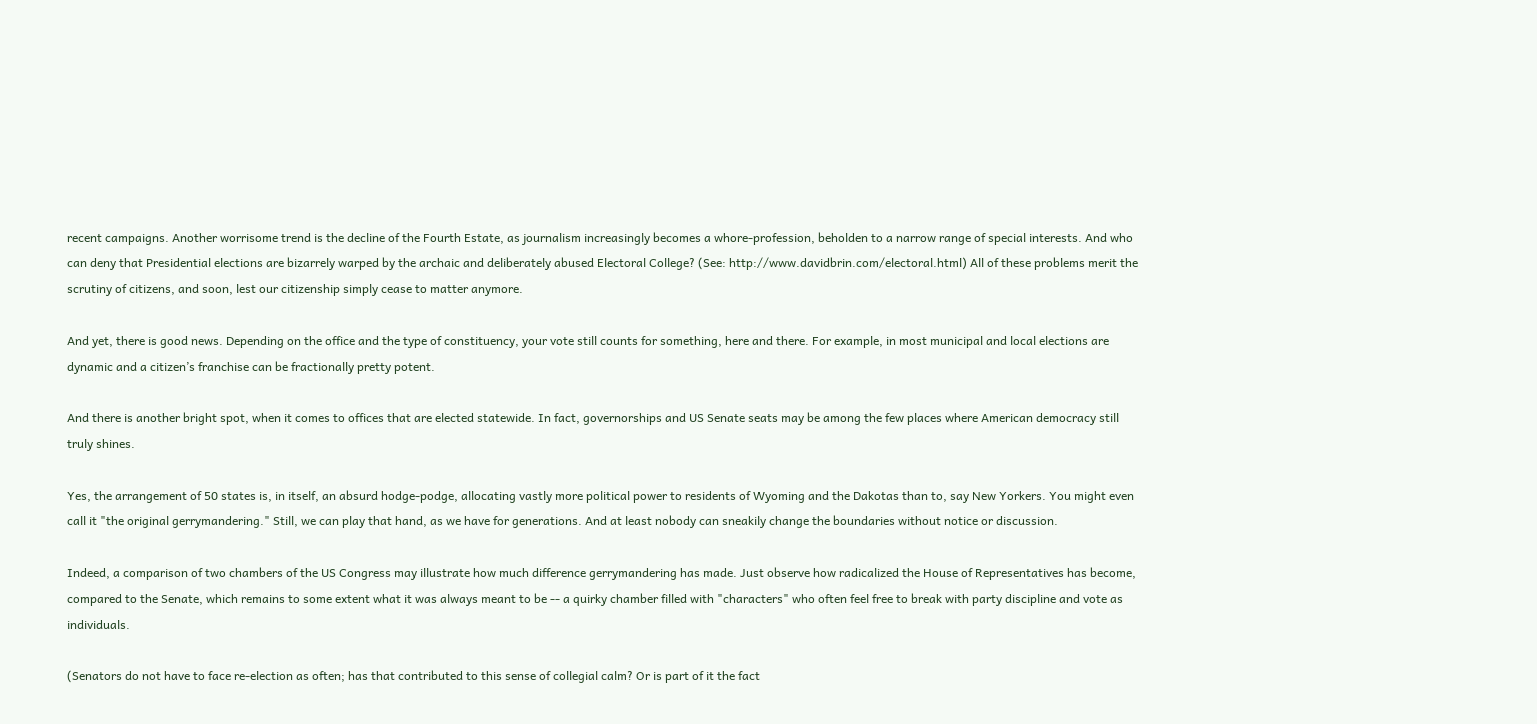recent campaigns. Another worrisome trend is the decline of the Fourth Estate, as journalism increasingly becomes a whore-profession, beholden to a narrow range of special interests. And who can deny that Presidential elections are bizarrely warped by the archaic and deliberately abused Electoral College? (See: http://www.davidbrin.com/electoral.html) All of these problems merit the scrutiny of citizens, and soon, lest our citizenship simply cease to matter anymore.

And yet, there is good news. Depending on the office and the type of constituency, your vote still counts for something, here and there. For example, in most municipal and local elections are dynamic and a citizen’s franchise can be fractionally pretty potent.

And there is another bright spot, when it comes to offices that are elected statewide. In fact, governorships and US Senate seats may be among the few places where American democracy still truly shines.

Yes, the arrangement of 50 states is, in itself, an absurd hodge-podge, allocating vastly more political power to residents of Wyoming and the Dakotas than to, say New Yorkers. You might even call it "the original gerrymandering." Still, we can play that hand, as we have for generations. And at least nobody can sneakily change the boundaries without notice or discussion.

Indeed, a comparison of two chambers of the US Congress may illustrate how much difference gerrymandering has made. Just observe how radicalized the House of Representatives has become, compared to the Senate, which remains to some extent what it was always meant to be -- a quirky chamber filled with "characters" who often feel free to break with party discipline and vote as individuals.

(Senators do not have to face re-election as often; has that contributed to this sense of collegial calm? Or is part of it the fact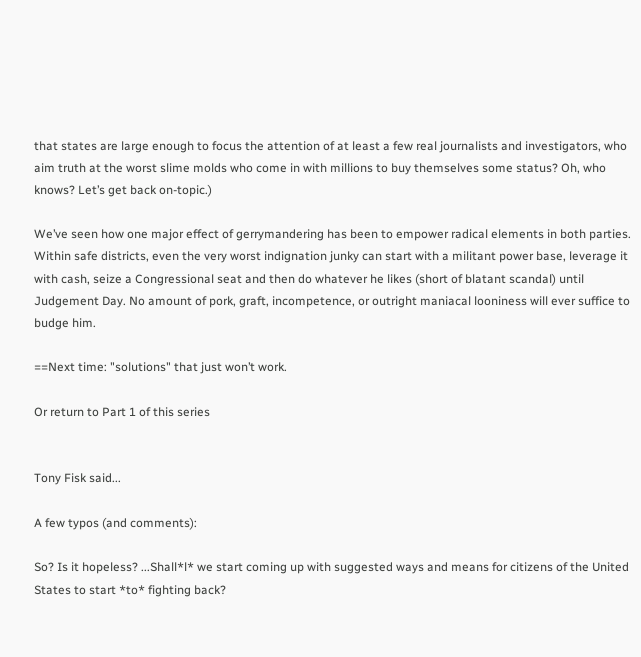that states are large enough to focus the attention of at least a few real journalists and investigators, who aim truth at the worst slime molds who come in with millions to buy themselves some status? Oh, who knows? Let’s get back on-topic.)

We’ve seen how one major effect of gerrymandering has been to empower radical elements in both parties. Within safe districts, even the very worst indignation junky can start with a militant power base, leverage it with cash, seize a Congressional seat and then do whatever he likes (short of blatant scandal) until Judgement Day. No amount of pork, graft, incompetence, or outright maniacal looniness will ever suffice to budge him.

==Next time: "solutions" that just won’t work.

Or return to Part 1 of this series


Tony Fisk said...

A few typos (and comments):

So? Is it hopeless? ...Shall*l* we start coming up with suggested ways and means for citizens of the United States to start *to* fighting back?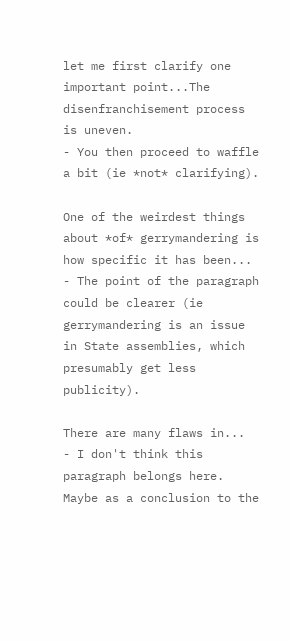let me first clarify one important point...The disenfranchisement process is uneven.
- You then proceed to waffle a bit (ie *not* clarifying).

One of the weirdest things about *of* gerrymandering is how specific it has been...
- The point of the paragraph could be clearer (ie gerrymandering is an issue in State assemblies, which presumably get less publicity).

There are many flaws in...
- I don't think this paragraph belongs here. Maybe as a conclusion to the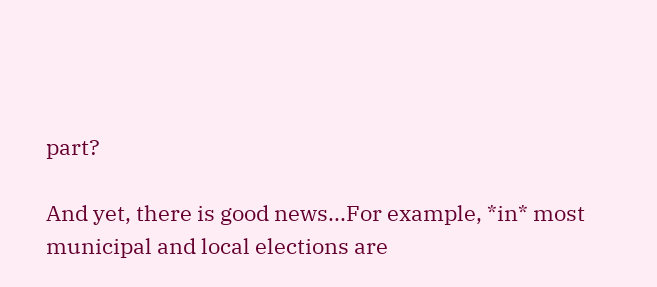part?

And yet, there is good news...For example, *in* most municipal and local elections are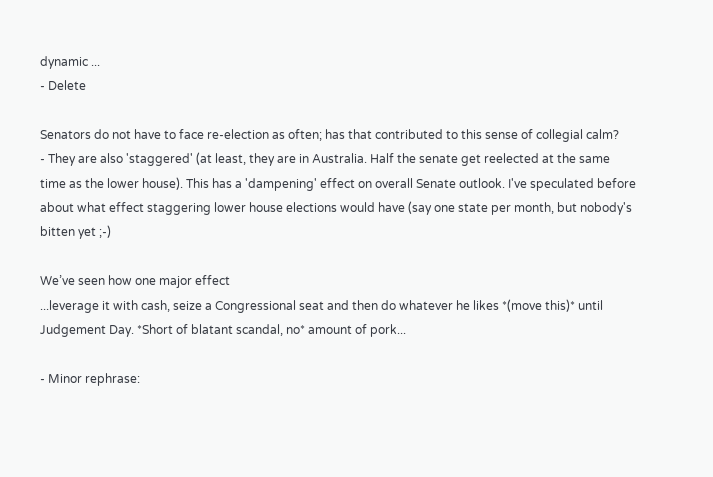dynamic ...
- Delete

Senators do not have to face re-election as often; has that contributed to this sense of collegial calm?
- They are also 'staggered' (at least, they are in Australia. Half the senate get reelected at the same time as the lower house). This has a 'dampening' effect on overall Senate outlook. I've speculated before about what effect staggering lower house elections would have (say one state per month, but nobody's bitten yet ;-)

We’ve seen how one major effect
...leverage it with cash, seize a Congressional seat and then do whatever he likes *(move this)* until Judgement Day. *Short of blatant scandal, no* amount of pork...

- Minor rephrase: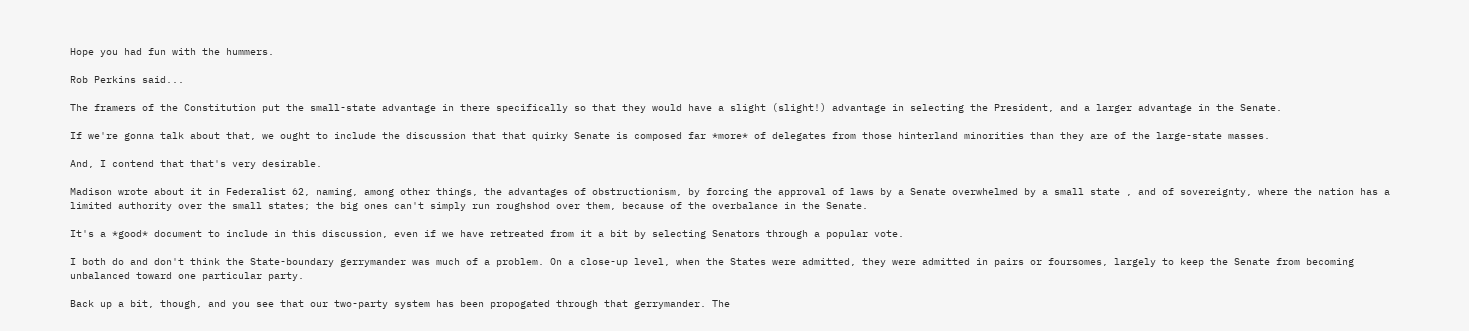Hope you had fun with the hummers.

Rob Perkins said...

The framers of the Constitution put the small-state advantage in there specifically so that they would have a slight (slight!) advantage in selecting the President, and a larger advantage in the Senate.

If we're gonna talk about that, we ought to include the discussion that that quirky Senate is composed far *more* of delegates from those hinterland minorities than they are of the large-state masses.

And, I contend that that's very desirable.

Madison wrote about it in Federalist 62, naming, among other things, the advantages of obstructionism, by forcing the approval of laws by a Senate overwhelmed by a small state , and of sovereignty, where the nation has a limited authority over the small states; the big ones can't simply run roughshod over them, because of the overbalance in the Senate.

It's a *good* document to include in this discussion, even if we have retreated from it a bit by selecting Senators through a popular vote.

I both do and don't think the State-boundary gerrymander was much of a problem. On a close-up level, when the States were admitted, they were admitted in pairs or foursomes, largely to keep the Senate from becoming unbalanced toward one particular party.

Back up a bit, though, and you see that our two-party system has been propogated through that gerrymander. The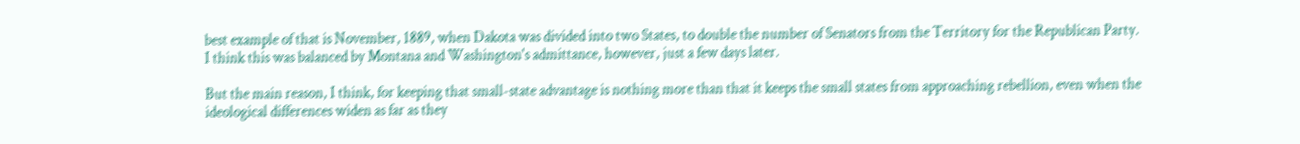best example of that is November, 1889, when Dakota was divided into two States, to double the number of Senators from the Territory for the Republican Party. I think this was balanced by Montana and Washington's admittance, however, just a few days later.

But the main reason, I think, for keeping that small-state advantage is nothing more than that it keeps the small states from approaching rebellion, even when the ideological differences widen as far as they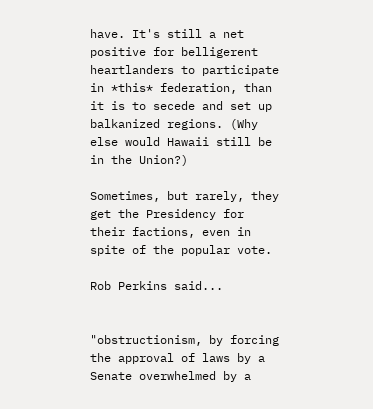have. It's still a net positive for belligerent heartlanders to participate in *this* federation, than it is to secede and set up balkanized regions. (Why else would Hawaii still be in the Union?)

Sometimes, but rarely, they get the Presidency for their factions, even in spite of the popular vote.

Rob Perkins said...


"obstructionism, by forcing the approval of laws by a Senate overwhelmed by a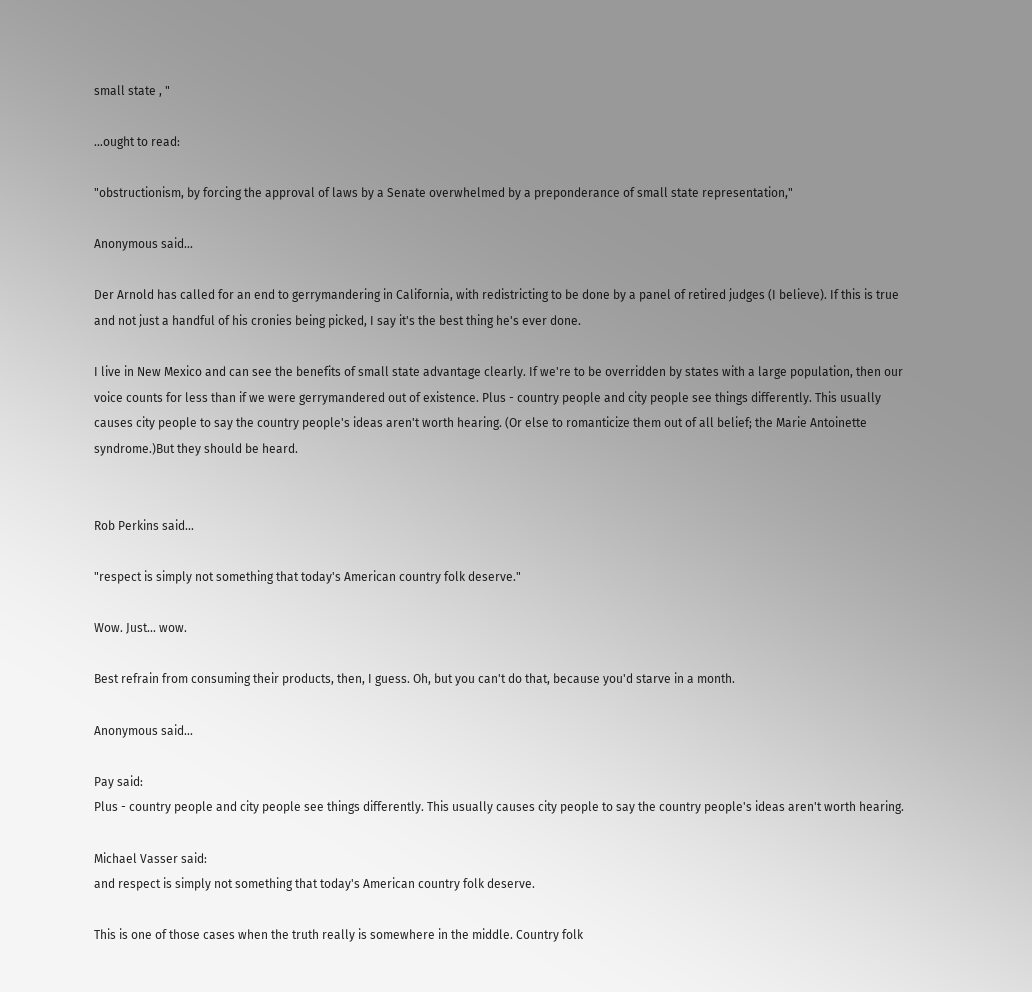small state , "

...ought to read:

"obstructionism, by forcing the approval of laws by a Senate overwhelmed by a preponderance of small state representation,"

Anonymous said...

Der Arnold has called for an end to gerrymandering in California, with redistricting to be done by a panel of retired judges (I believe). If this is true and not just a handful of his cronies being picked, I say it's the best thing he's ever done.

I live in New Mexico and can see the benefits of small state advantage clearly. If we're to be overridden by states with a large population, then our voice counts for less than if we were gerrymandered out of existence. Plus - country people and city people see things differently. This usually causes city people to say the country people's ideas aren't worth hearing. (Or else to romanticize them out of all belief; the Marie Antoinette syndrome.)But they should be heard.


Rob Perkins said...

"respect is simply not something that today's American country folk deserve."

Wow. Just... wow.

Best refrain from consuming their products, then, I guess. Oh, but you can't do that, because you'd starve in a month.

Anonymous said...

Pay said:
Plus - country people and city people see things differently. This usually causes city people to say the country people's ideas aren't worth hearing.

Michael Vasser said:
and respect is simply not something that today's American country folk deserve.

This is one of those cases when the truth really is somewhere in the middle. Country folk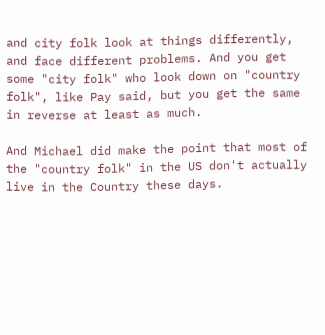and city folk look at things differently, and face different problems. And you get some "city folk" who look down on "country folk", like Pay said, but you get the same in reverse at least as much.

And Michael did make the point that most of the "country folk" in the US don't actually live in the Country these days.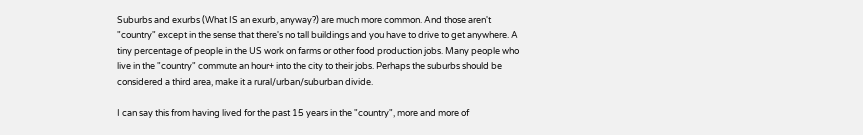Suburbs and exurbs (What IS an exurb, anyway?) are much more common. And those aren't "country" except in the sense that there's no tall buildings and you have to drive to get anywhere. A tiny percentage of people in the US work on farms or other food production jobs. Many people who live in the "country" commute an hour+ into the city to their jobs. Perhaps the suburbs should be considered a third area, make it a rural/urban/suburban divide.

I can say this from having lived for the past 15 years in the "country", more and more of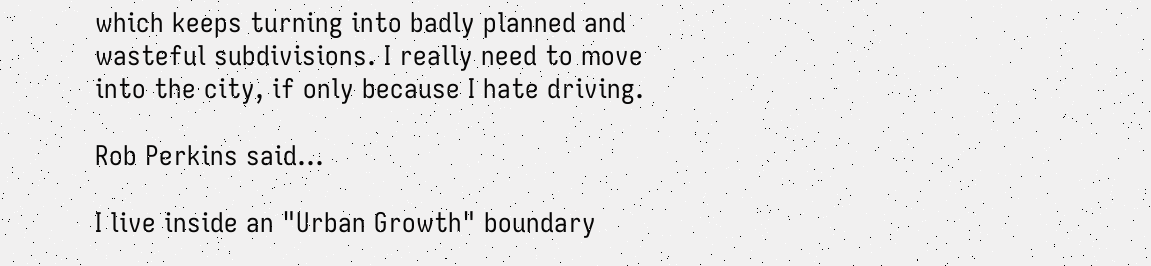which keeps turning into badly planned and wasteful subdivisions. I really need to move into the city, if only because I hate driving.

Rob Perkins said...

I live inside an "Urban Growth" boundary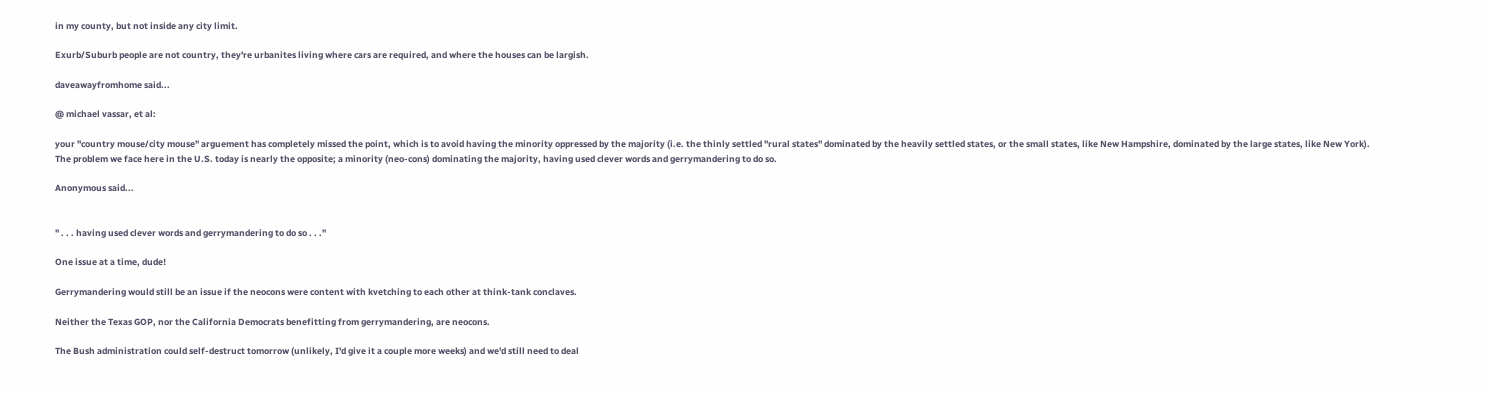in my county, but not inside any city limit.

Exurb/Suburb people are not country, they're urbanites living where cars are required, and where the houses can be largish.

daveawayfromhome said...

@ michael vassar, et al:

your "country mouse/city mouse" arguement has completely missed the point, which is to avoid having the minority oppressed by the majority (i.e. the thinly settled "rural states" dominated by the heavily settled states, or the small states, like New Hampshire, dominated by the large states, like New York). The problem we face here in the U.S. today is nearly the opposite; a minority (neo-cons) dominating the majority, having used clever words and gerrymandering to do so.

Anonymous said...


" . . . having used clever words and gerrymandering to do so . . ."

One issue at a time, dude!

Gerrymandering would still be an issue if the neocons were content with kvetching to each other at think-tank conclaves.

Neither the Texas GOP, nor the California Democrats benefitting from gerrymandering, are neocons.

The Bush administration could self-destruct tomorrow (unlikely, I'd give it a couple more weeks) and we'd still need to deal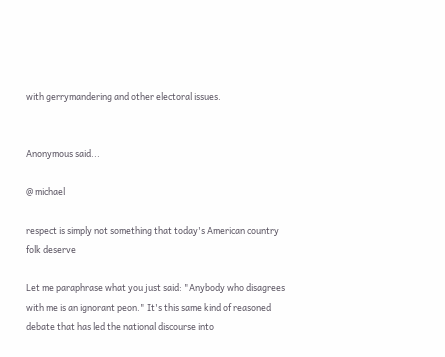with gerrymandering and other electoral issues.


Anonymous said...

@ michael

respect is simply not something that today's American country folk deserve

Let me paraphrase what you just said: "Anybody who disagrees with me is an ignorant peon." It's this same kind of reasoned debate that has led the national discourse into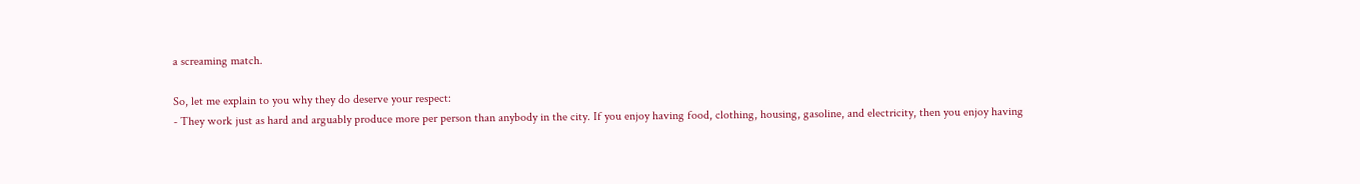a screaming match.

So, let me explain to you why they do deserve your respect:
- They work just as hard and arguably produce more per person than anybody in the city. If you enjoy having food, clothing, housing, gasoline, and electricity, then you enjoy having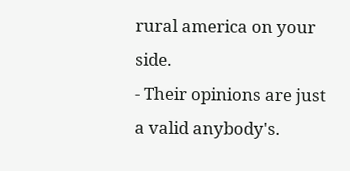rural america on your side.
- Their opinions are just a valid anybody's.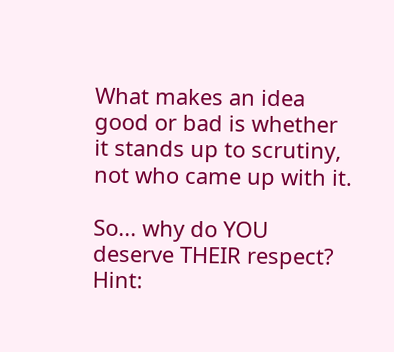What makes an idea good or bad is whether it stands up to scrutiny, not who came up with it.

So... why do YOU deserve THEIR respect? Hint: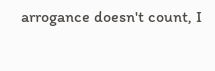arrogance doesn't count, I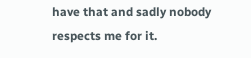have that and sadly nobody respects me for it.